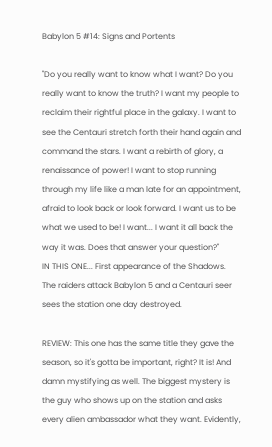Babylon 5 #14: Signs and Portents

"Do you really want to know what I want? Do you really want to know the truth? I want my people to reclaim their rightful place in the galaxy. I want to see the Centauri stretch forth their hand again and command the stars. I want a rebirth of glory, a renaissance of power! I want to stop running through my life like a man late for an appointment, afraid to look back or look forward. I want us to be what we used to be! I want... I want it all back the way it was. Does that answer your question?"
IN THIS ONE... First appearance of the Shadows. The raiders attack Babylon 5 and a Centauri seer sees the station one day destroyed.

REVIEW: This one has the same title they gave the season, so it's gotta be important, right? It is! And damn mystifying as well. The biggest mystery is the guy who shows up on the station and asks every alien ambassador what they want. Evidently,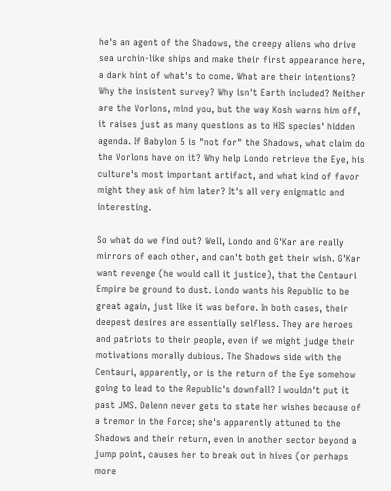he's an agent of the Shadows, the creepy aliens who drive sea urchin-like ships and make their first appearance here, a dark hint of what's to come. What are their intentions? Why the insistent survey? Why isn't Earth included? Neither are the Vorlons, mind you, but the way Kosh warns him off, it raises just as many questions as to HIS species' hidden agenda. If Babylon 5 is "not for" the Shadows, what claim do the Vorlons have on it? Why help Londo retrieve the Eye, his culture's most important artifact, and what kind of favor might they ask of him later? It's all very enigmatic and interesting.

So what do we find out? Well, Londo and G'Kar are really mirrors of each other, and can't both get their wish. G'Kar want revenge (he would call it justice), that the Centauri Empire be ground to dust. Londo wants his Republic to be great again, just like it was before. In both cases, their deepest desires are essentially selfless. They are heroes and patriots to their people, even if we might judge their motivations morally dubious. The Shadows side with the Centauri, apparently, or is the return of the Eye somehow going to lead to the Republic's downfall? I wouldn't put it past JMS. Delenn never gets to state her wishes because of a tremor in the Force; she's apparently attuned to the Shadows and their return, even in another sector beyond a jump point, causes her to break out in hives (or perhaps more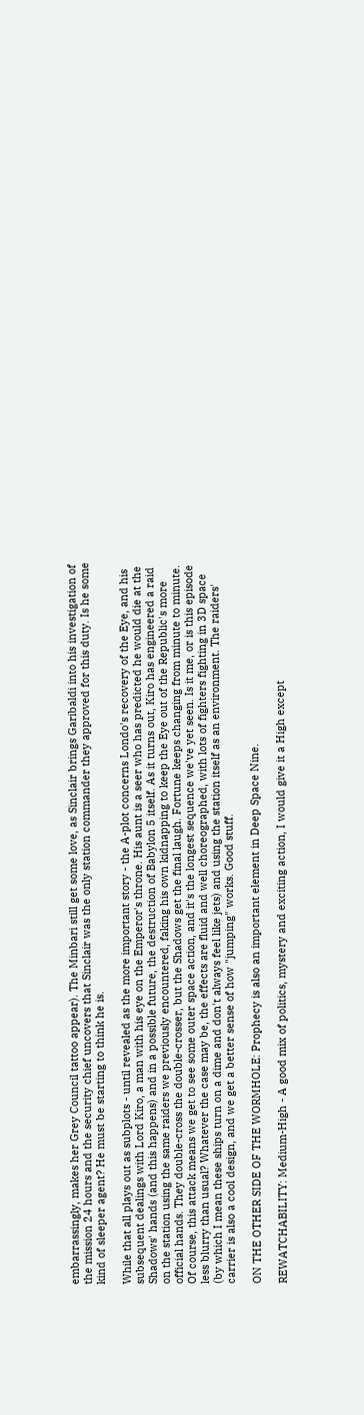embarrassingly, makes her Grey Council tattoo appear). The Minbari still get some love, as Sinclair brings Garibaldi into his investigation of the mission 24 hours and the security chief uncovers that Sinclair was the only station commander they approved for this duty. Is he some kind of sleeper agent? He must be starting to think he is.

While that all plays out as subplots - until revealed as the more important story - the A-plot concerns Londo's recovery of the Eye, and his subsequent dealings with Lord Kiro, a man with his eye on the Emperor's throne. His aunt is a seer who has predicted he would die at the Shadows' hands (and this happens) and in a possible future, the destruction of Babylon 5 itself. As it turns out, Kiro has engineered a raid on the station using the same raiders we previously encountered, faking his own kidnapping to keep the Eye out of the Republic's more official hands. They double-cross the double-crosser, but the Shadows get the final laugh. Fortune keeps changing from minute to minute. Of course, this attack means we get to see some outer space action, and it's the longest sequence we've yet seen. Is it me, or is this episode less blurry than usual? Whatever the case may be, the effects are fluid and well choreographed, with lots of fighters fighting in 3D space (by which I mean these ships turn on a dime and don't always feel like jets) and using the station itself as an environment. The raiders' carrier is also a cool design, and we get a better sense of how "jumping" works. Good stuff.

ON THE OTHER SIDE OF THE WORMHOLE: Prophecy is also an important element in Deep Space Nine.

REWATCHABILITY: Medium-High - A good mix of politics, mystery and exciting action, I would give it a High except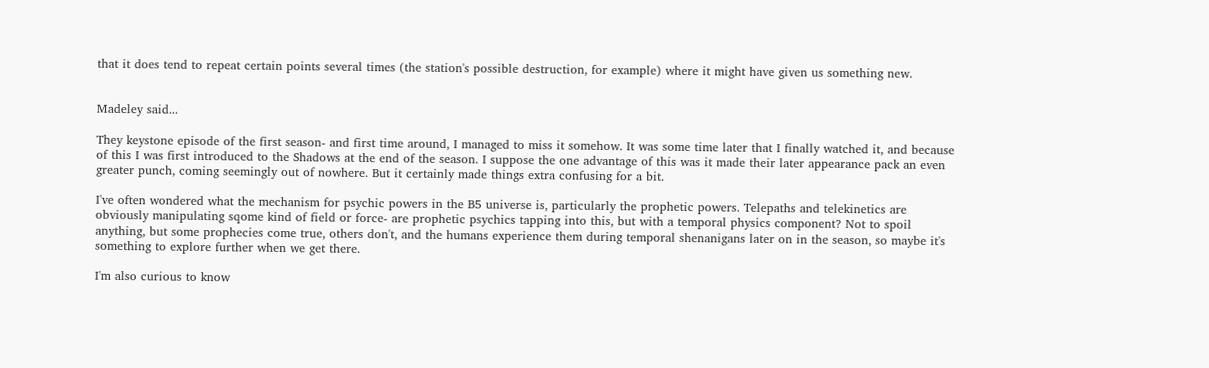that it does tend to repeat certain points several times (the station's possible destruction, for example) where it might have given us something new.


Madeley said...

They keystone episode of the first season- and first time around, I managed to miss it somehow. It was some time later that I finally watched it, and because of this I was first introduced to the Shadows at the end of the season. I suppose the one advantage of this was it made their later appearance pack an even greater punch, coming seemingly out of nowhere. But it certainly made things extra confusing for a bit.

I've often wondered what the mechanism for psychic powers in the B5 universe is, particularly the prophetic powers. Telepaths and telekinetics are obviously manipulating sqome kind of field or force- are prophetic psychics tapping into this, but with a temporal physics component? Not to spoil anything, but some prophecies come true, others don't, and the humans experience them during temporal shenanigans later on in the season, so maybe it's something to explore further when we get there.

I'm also curious to know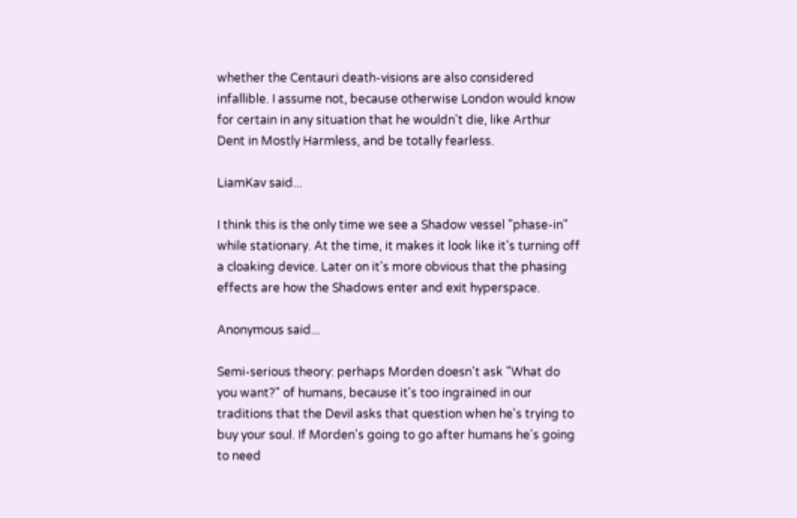whether the Centauri death-visions are also considered infallible. I assume not, because otherwise London would know for certain in any situation that he wouldn't die, like Arthur Dent in Mostly Harmless, and be totally fearless.

LiamKav said...

I think this is the only time we see a Shadow vessel "phase-in" while stationary. At the time, it makes it look like it's turning off a cloaking device. Later on it's more obvious that the phasing effects are how the Shadows enter and exit hyperspace.

Anonymous said...

Semi-serious theory: perhaps Morden doesn't ask "What do you want?" of humans, because it's too ingrained in our traditions that the Devil asks that question when he's trying to buy your soul. If Morden's going to go after humans he's going to need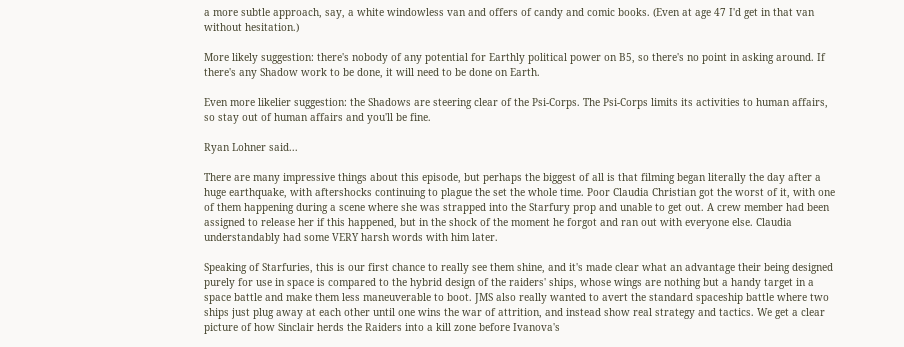a more subtle approach, say, a white windowless van and offers of candy and comic books. (Even at age 47 I'd get in that van without hesitation.)

More likely suggestion: there's nobody of any potential for Earthly political power on B5, so there's no point in asking around. If there's any Shadow work to be done, it will need to be done on Earth.

Even more likelier suggestion: the Shadows are steering clear of the Psi-Corps. The Psi-Corps limits its activities to human affairs, so stay out of human affairs and you'll be fine.

Ryan Lohner said...

There are many impressive things about this episode, but perhaps the biggest of all is that filming began literally the day after a huge earthquake, with aftershocks continuing to plague the set the whole time. Poor Claudia Christian got the worst of it, with one of them happening during a scene where she was strapped into the Starfury prop and unable to get out. A crew member had been assigned to release her if this happened, but in the shock of the moment he forgot and ran out with everyone else. Claudia understandably had some VERY harsh words with him later.

Speaking of Starfuries, this is our first chance to really see them shine, and it's made clear what an advantage their being designed purely for use in space is compared to the hybrid design of the raiders' ships, whose wings are nothing but a handy target in a space battle and make them less maneuverable to boot. JMS also really wanted to avert the standard spaceship battle where two ships just plug away at each other until one wins the war of attrition, and instead show real strategy and tactics. We get a clear picture of how Sinclair herds the Raiders into a kill zone before Ivanova's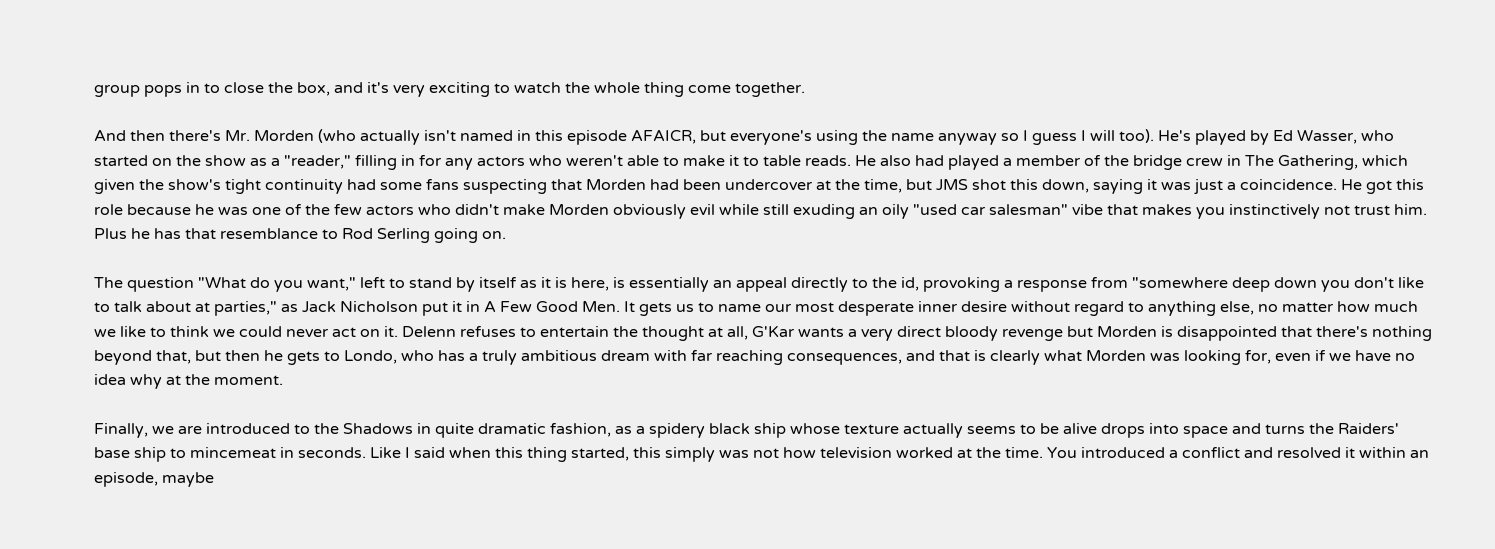group pops in to close the box, and it's very exciting to watch the whole thing come together.

And then there's Mr. Morden (who actually isn't named in this episode AFAICR, but everyone's using the name anyway so I guess I will too). He's played by Ed Wasser, who started on the show as a "reader," filling in for any actors who weren't able to make it to table reads. He also had played a member of the bridge crew in The Gathering, which given the show's tight continuity had some fans suspecting that Morden had been undercover at the time, but JMS shot this down, saying it was just a coincidence. He got this role because he was one of the few actors who didn't make Morden obviously evil while still exuding an oily "used car salesman" vibe that makes you instinctively not trust him. Plus he has that resemblance to Rod Serling going on.

The question "What do you want," left to stand by itself as it is here, is essentially an appeal directly to the id, provoking a response from "somewhere deep down you don't like to talk about at parties," as Jack Nicholson put it in A Few Good Men. It gets us to name our most desperate inner desire without regard to anything else, no matter how much we like to think we could never act on it. Delenn refuses to entertain the thought at all, G'Kar wants a very direct bloody revenge but Morden is disappointed that there's nothing beyond that, but then he gets to Londo, who has a truly ambitious dream with far reaching consequences, and that is clearly what Morden was looking for, even if we have no idea why at the moment.

Finally, we are introduced to the Shadows in quite dramatic fashion, as a spidery black ship whose texture actually seems to be alive drops into space and turns the Raiders' base ship to mincemeat in seconds. Like I said when this thing started, this simply was not how television worked at the time. You introduced a conflict and resolved it within an episode, maybe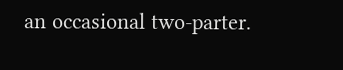an occasional two-parter.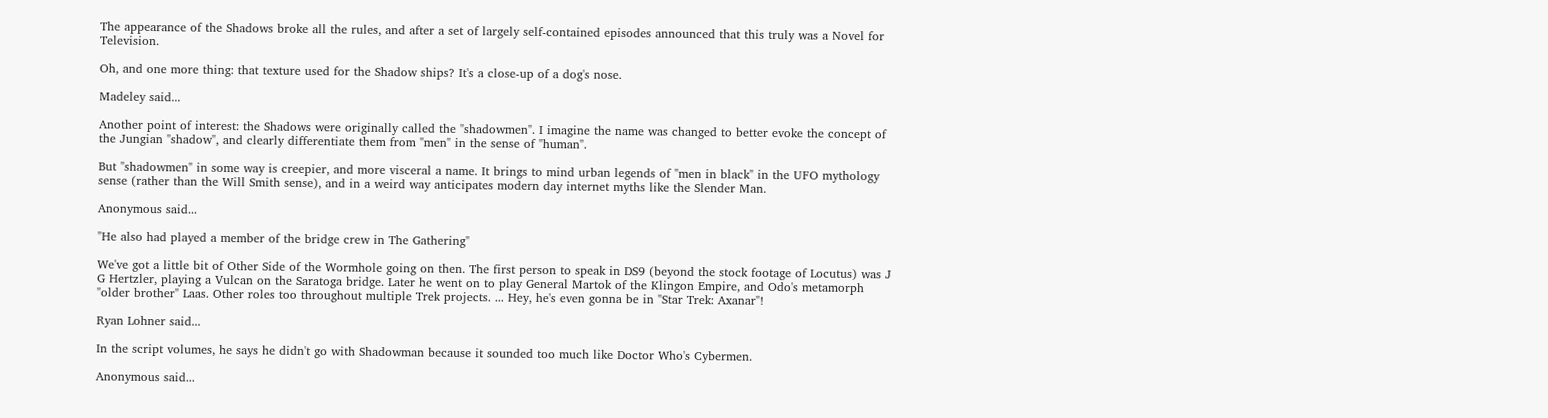The appearance of the Shadows broke all the rules, and after a set of largely self-contained episodes announced that this truly was a Novel for Television.

Oh, and one more thing: that texture used for the Shadow ships? It's a close-up of a dog's nose.

Madeley said...

Another point of interest: the Shadows were originally called the "shadowmen". I imagine the name was changed to better evoke the concept of the Jungian "shadow", and clearly differentiate them from "men" in the sense of "human".

But "shadowmen" in some way is creepier, and more visceral a name. It brings to mind urban legends of "men in black" in the UFO mythology sense (rather than the Will Smith sense), and in a weird way anticipates modern day internet myths like the Slender Man.

Anonymous said...

"He also had played a member of the bridge crew in The Gathering"

We've got a little bit of Other Side of the Wormhole going on then. The first person to speak in DS9 (beyond the stock footage of Locutus) was J G Hertzler, playing a Vulcan on the Saratoga bridge. Later he went on to play General Martok of the Klingon Empire, and Odo's metamorph "older brother" Laas. Other roles too throughout multiple Trek projects. ... Hey, he's even gonna be in "Star Trek: Axanar"!

Ryan Lohner said...

In the script volumes, he says he didn't go with Shadowman because it sounded too much like Doctor Who's Cybermen.

Anonymous said...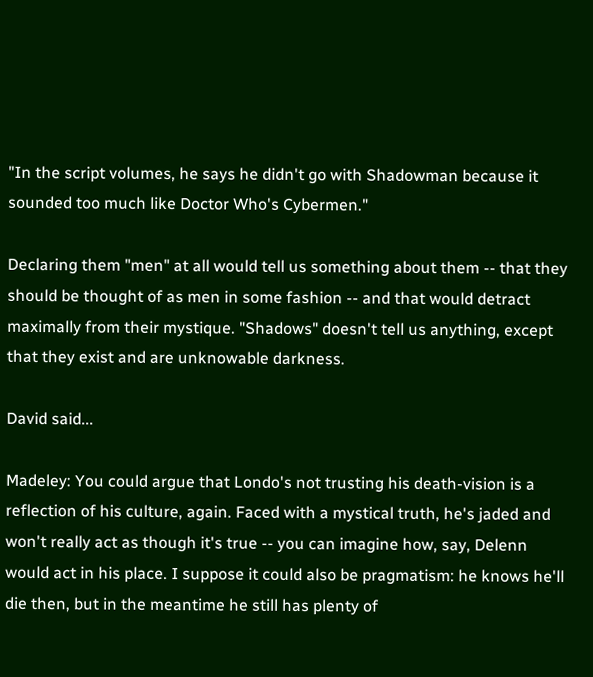"In the script volumes, he says he didn't go with Shadowman because it sounded too much like Doctor Who's Cybermen."

Declaring them "men" at all would tell us something about them -- that they should be thought of as men in some fashion -- and that would detract maximally from their mystique. "Shadows" doesn't tell us anything, except that they exist and are unknowable darkness.

David said...

Madeley: You could argue that Londo's not trusting his death-vision is a reflection of his culture, again. Faced with a mystical truth, he's jaded and won't really act as though it's true -- you can imagine how, say, Delenn would act in his place. I suppose it could also be pragmatism: he knows he'll die then, but in the meantime he still has plenty of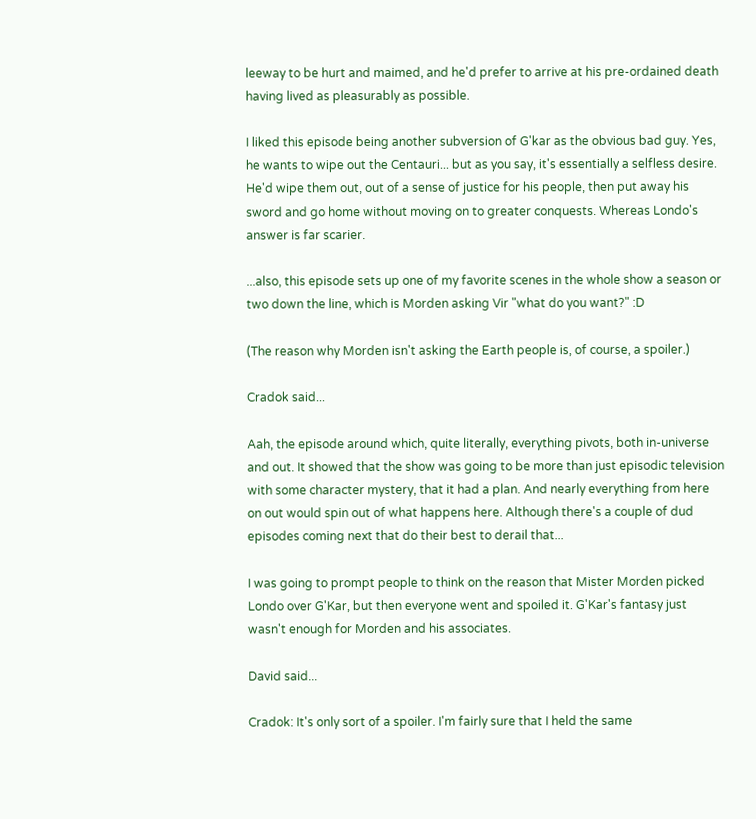leeway to be hurt and maimed, and he'd prefer to arrive at his pre-ordained death having lived as pleasurably as possible.

I liked this episode being another subversion of G'kar as the obvious bad guy. Yes, he wants to wipe out the Centauri... but as you say, it's essentially a selfless desire. He'd wipe them out, out of a sense of justice for his people, then put away his sword and go home without moving on to greater conquests. Whereas Londo's answer is far scarier.

...also, this episode sets up one of my favorite scenes in the whole show a season or two down the line, which is Morden asking Vir "what do you want?" :D

(The reason why Morden isn't asking the Earth people is, of course, a spoiler.)

Cradok said...

Aah, the episode around which, quite literally, everything pivots, both in-universe and out. It showed that the show was going to be more than just episodic television with some character mystery, that it had a plan. And nearly everything from here on out would spin out of what happens here. Although there's a couple of dud episodes coming next that do their best to derail that...

I was going to prompt people to think on the reason that Mister Morden picked Londo over G'Kar, but then everyone went and spoiled it. G'Kar's fantasy just wasn't enough for Morden and his associates.

David said...

Cradok: It's only sort of a spoiler. I'm fairly sure that I held the same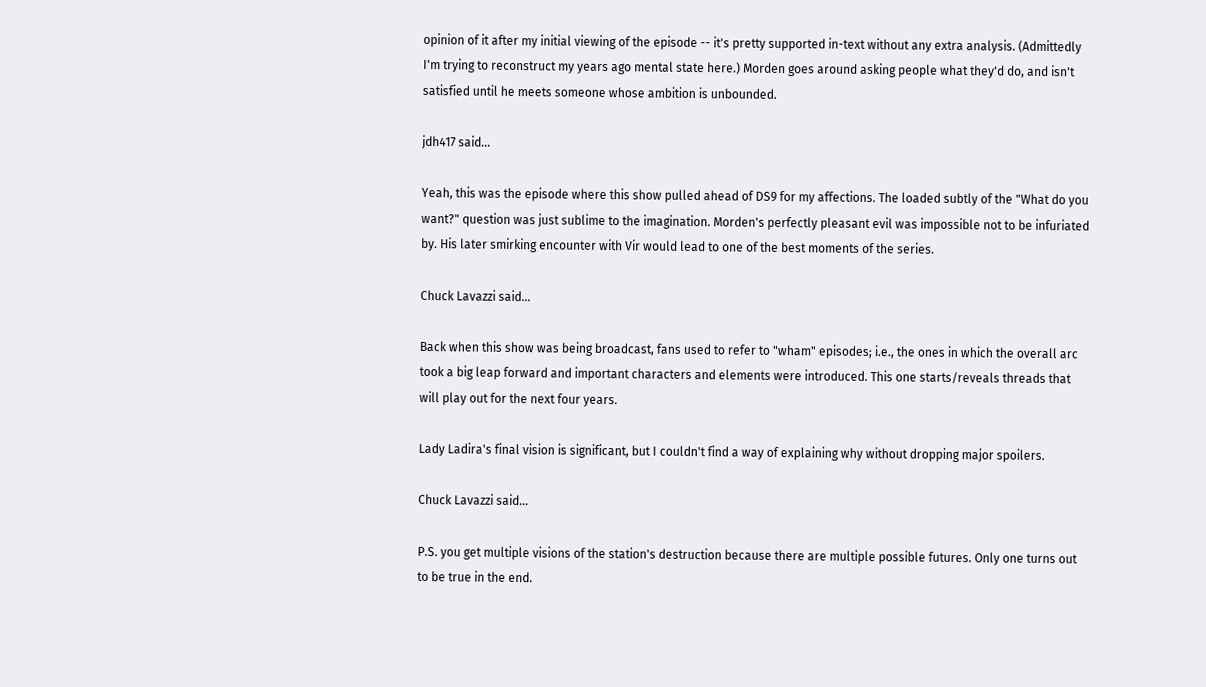opinion of it after my initial viewing of the episode -- it's pretty supported in-text without any extra analysis. (Admittedly I'm trying to reconstruct my years ago mental state here.) Morden goes around asking people what they'd do, and isn't satisfied until he meets someone whose ambition is unbounded.

jdh417 said...

Yeah, this was the episode where this show pulled ahead of DS9 for my affections. The loaded subtly of the "What do you want?" question was just sublime to the imagination. Morden's perfectly pleasant evil was impossible not to be infuriated by. His later smirking encounter with Vir would lead to one of the best moments of the series.

Chuck Lavazzi said...

Back when this show was being broadcast, fans used to refer to "wham" episodes; i.e., the ones in which the overall arc took a big leap forward and important characters and elements were introduced. This one starts/reveals threads that will play out for the next four years.

Lady Ladira's final vision is significant, but I couldn't find a way of explaining why without dropping major spoilers.

Chuck Lavazzi said...

P.S. you get multiple visions of the station's destruction because there are multiple possible futures. Only one turns out to be true in the end.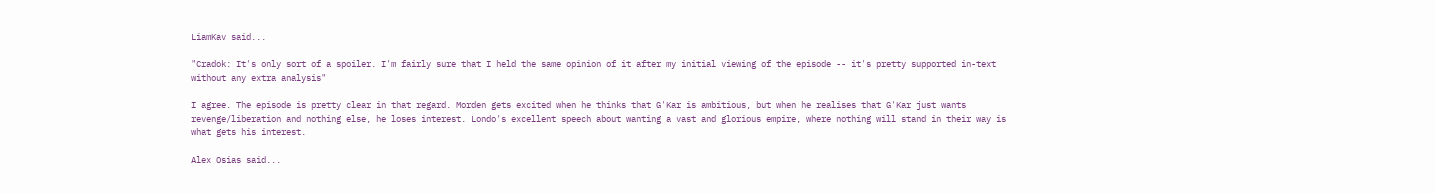LiamKav said...

"Cradok: It's only sort of a spoiler. I'm fairly sure that I held the same opinion of it after my initial viewing of the episode -- it's pretty supported in-text without any extra analysis"

I agree. The episode is pretty clear in that regard. Morden gets excited when he thinks that G'Kar is ambitious, but when he realises that G'Kar just wants revenge/liberation and nothing else, he loses interest. Londo's excellent speech about wanting a vast and glorious empire, where nothing will stand in their way is what gets his interest.

Alex Osias said...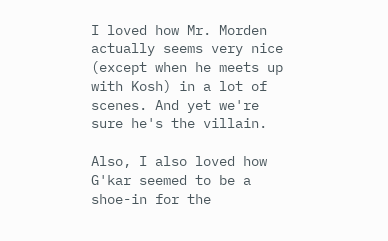I loved how Mr. Morden actually seems very nice (except when he meets up with Kosh) in a lot of scenes. And yet we're sure he's the villain.

Also, I also loved how G'kar seemed to be a shoe-in for the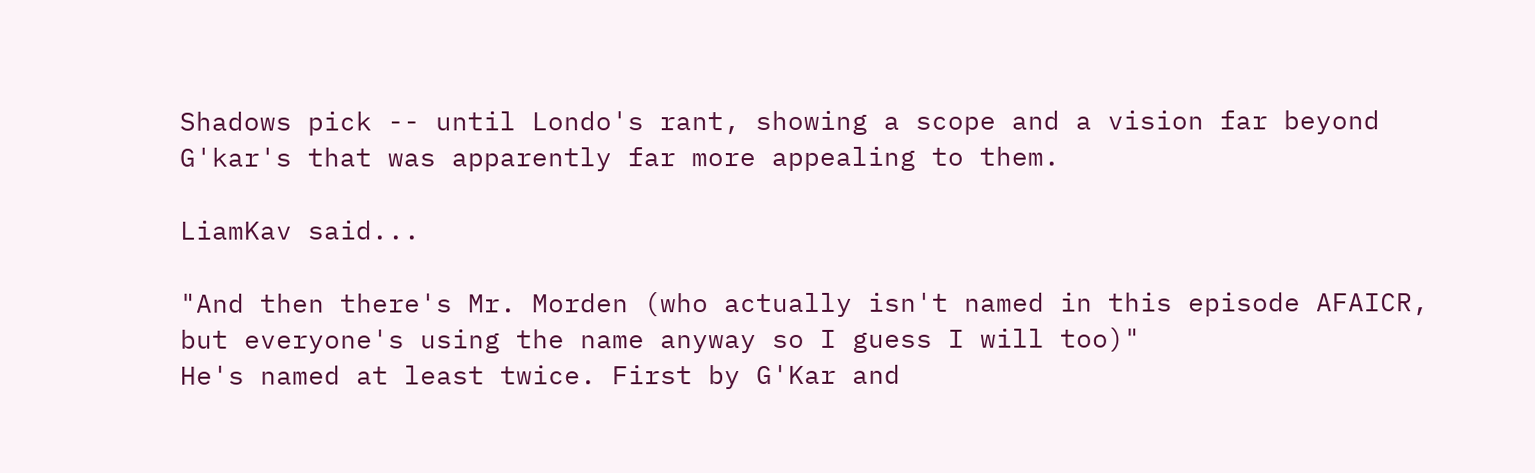Shadows pick -- until Londo's rant, showing a scope and a vision far beyond G'kar's that was apparently far more appealing to them.

LiamKav said...

"And then there's Mr. Morden (who actually isn't named in this episode AFAICR, but everyone's using the name anyway so I guess I will too)"
He's named at least twice. First by G'Kar and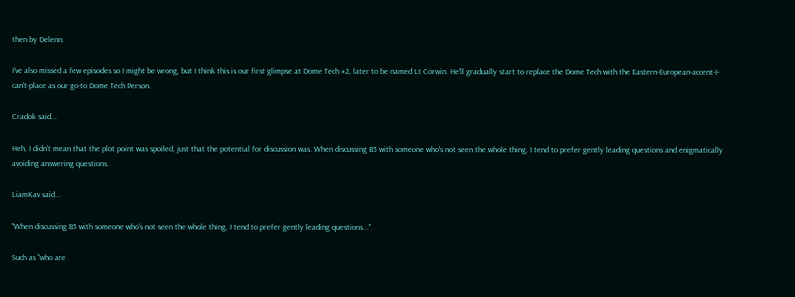then by Delenn.

I've also missed a few episodes so I might be wrong, but I think this is our first glimpse at Dome Tech #2, later to be named Lt Corwin. He'll gradually start to replace the Dome Tech with the Eastern-European-accent-I-can't-place as our go-to Dome Tech Person.

Cradok said...

Heh, I didn't mean that the plot point was spoiled, just that the potential for discussion was. When discussing B5 with someone who's not seen the whole thing, I tend to prefer gently leading questions and enigmatically avoiding answering questions.

LiamKav said...

"When discussing B5 with someone who's not seen the whole thing, I tend to prefer gently leading questions..."

Such as "who are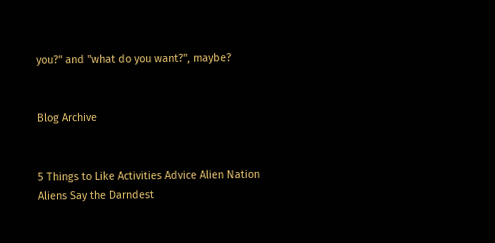you?" and "what do you want?", maybe?


Blog Archive


5 Things to Like Activities Advice Alien Nation Aliens Say the Darndest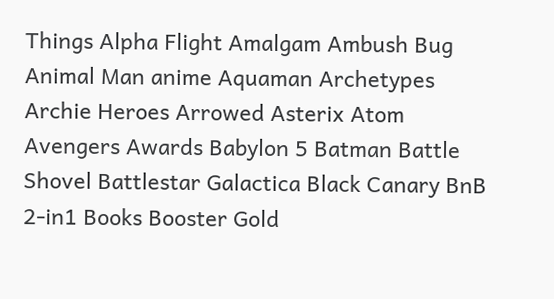Things Alpha Flight Amalgam Ambush Bug Animal Man anime Aquaman Archetypes Archie Heroes Arrowed Asterix Atom Avengers Awards Babylon 5 Batman Battle Shovel Battlestar Galactica Black Canary BnB 2-in1 Books Booster Gold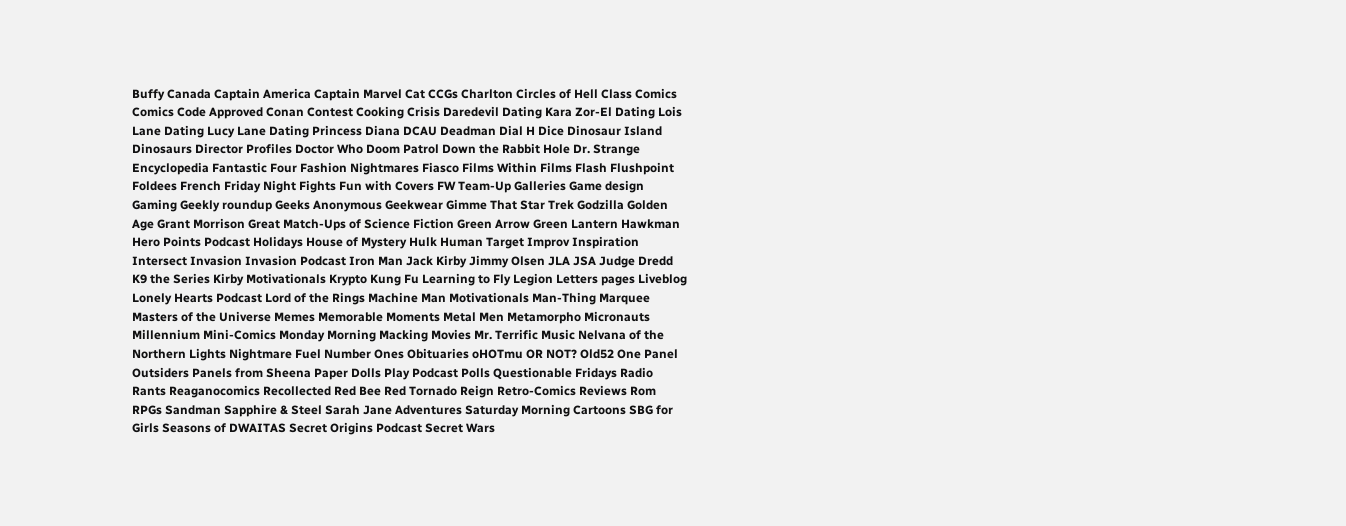Buffy Canada Captain America Captain Marvel Cat CCGs Charlton Circles of Hell Class Comics Comics Code Approved Conan Contest Cooking Crisis Daredevil Dating Kara Zor-El Dating Lois Lane Dating Lucy Lane Dating Princess Diana DCAU Deadman Dial H Dice Dinosaur Island Dinosaurs Director Profiles Doctor Who Doom Patrol Down the Rabbit Hole Dr. Strange Encyclopedia Fantastic Four Fashion Nightmares Fiasco Films Within Films Flash Flushpoint Foldees French Friday Night Fights Fun with Covers FW Team-Up Galleries Game design Gaming Geekly roundup Geeks Anonymous Geekwear Gimme That Star Trek Godzilla Golden Age Grant Morrison Great Match-Ups of Science Fiction Green Arrow Green Lantern Hawkman Hero Points Podcast Holidays House of Mystery Hulk Human Target Improv Inspiration Intersect Invasion Invasion Podcast Iron Man Jack Kirby Jimmy Olsen JLA JSA Judge Dredd K9 the Series Kirby Motivationals Krypto Kung Fu Learning to Fly Legion Letters pages Liveblog Lonely Hearts Podcast Lord of the Rings Machine Man Motivationals Man-Thing Marquee Masters of the Universe Memes Memorable Moments Metal Men Metamorpho Micronauts Millennium Mini-Comics Monday Morning Macking Movies Mr. Terrific Music Nelvana of the Northern Lights Nightmare Fuel Number Ones Obituaries oHOTmu OR NOT? Old52 One Panel Outsiders Panels from Sheena Paper Dolls Play Podcast Polls Questionable Fridays Radio Rants Reaganocomics Recollected Red Bee Red Tornado Reign Retro-Comics Reviews Rom RPGs Sandman Sapphire & Steel Sarah Jane Adventures Saturday Morning Cartoons SBG for Girls Seasons of DWAITAS Secret Origins Podcast Secret Wars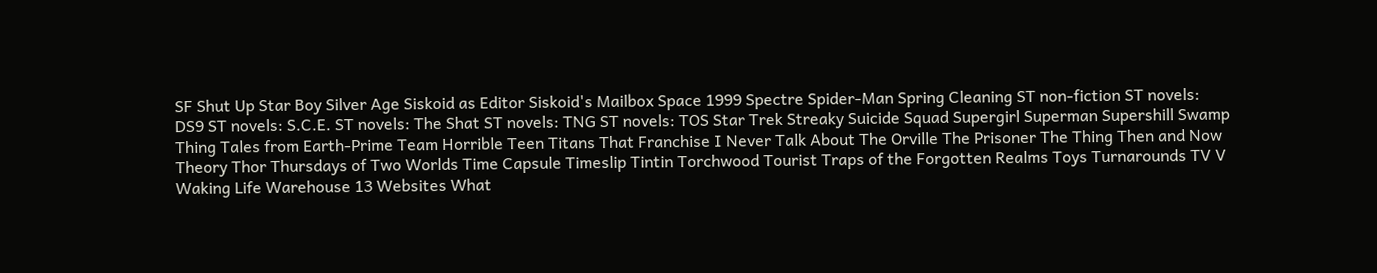SF Shut Up Star Boy Silver Age Siskoid as Editor Siskoid's Mailbox Space 1999 Spectre Spider-Man Spring Cleaning ST non-fiction ST novels: DS9 ST novels: S.C.E. ST novels: The Shat ST novels: TNG ST novels: TOS Star Trek Streaky Suicide Squad Supergirl Superman Supershill Swamp Thing Tales from Earth-Prime Team Horrible Teen Titans That Franchise I Never Talk About The Orville The Prisoner The Thing Then and Now Theory Thor Thursdays of Two Worlds Time Capsule Timeslip Tintin Torchwood Tourist Traps of the Forgotten Realms Toys Turnarounds TV V Waking Life Warehouse 13 Websites What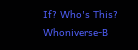If? Who's This? Whoniverse-B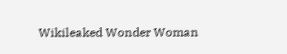Wikileaked Wonder Woman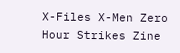X-Files X-Men Zero Hour Strikes Zine